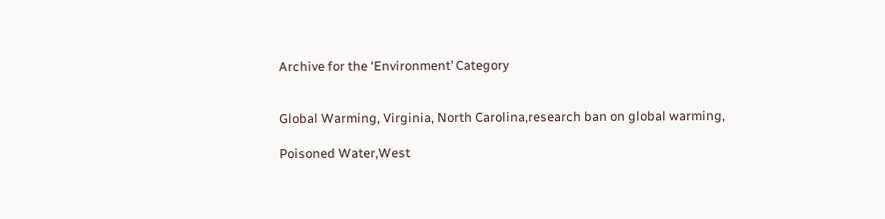Archive for the ‘Environment’ Category


Global Warming, Virginia, North Carolina,research ban on global warming,

Poisoned Water,West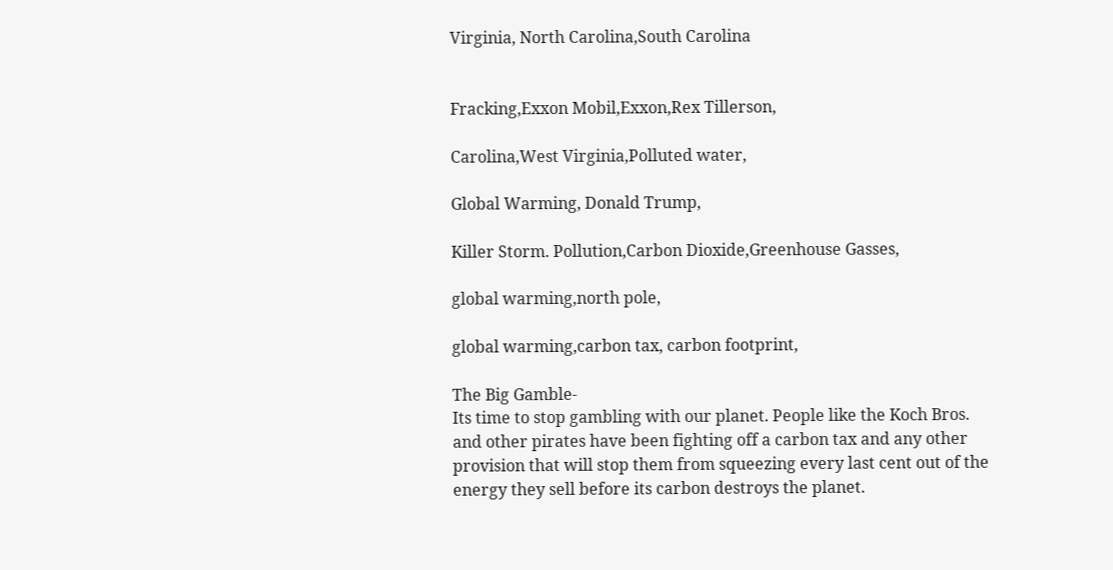Virginia, North Carolina,South Carolina


Fracking,Exxon Mobil,Exxon,Rex Tillerson,

Carolina,West Virginia,Polluted water,

Global Warming, Donald Trump,

Killer Storm. Pollution,Carbon Dioxide,Greenhouse Gasses,

global warming,north pole,

global warming,carbon tax, carbon footprint,

The Big Gamble-
Its time to stop gambling with our planet. People like the Koch Bros. and other pirates have been fighting off a carbon tax and any other provision that will stop them from squeezing every last cent out of the energy they sell before its carbon destroys the planet.